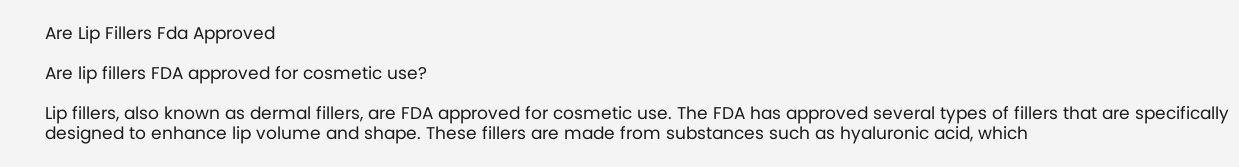Are Lip Fillers Fda Approved

Are lip fillers FDA approved for cosmetic use?

Lip fillers, also known as dermal fillers, are FDA approved for cosmetic use. The FDA has approved several types of fillers that are specifically designed to enhance lip volume and shape. These fillers are made from substances such as hyaluronic acid, which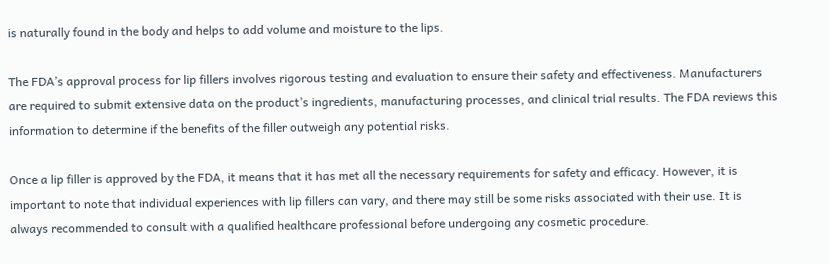is naturally found in the body and helps to add volume and moisture to the lips.

The FDA’s approval process for lip fillers involves rigorous testing and evaluation to ensure their safety and effectiveness. Manufacturers are required to submit extensive data on the product’s ingredients, manufacturing processes, and clinical trial results. The FDA reviews this information to determine if the benefits of the filler outweigh any potential risks.

Once a lip filler is approved by the FDA, it means that it has met all the necessary requirements for safety and efficacy. However, it is important to note that individual experiences with lip fillers can vary, and there may still be some risks associated with their use. It is always recommended to consult with a qualified healthcare professional before undergoing any cosmetic procedure.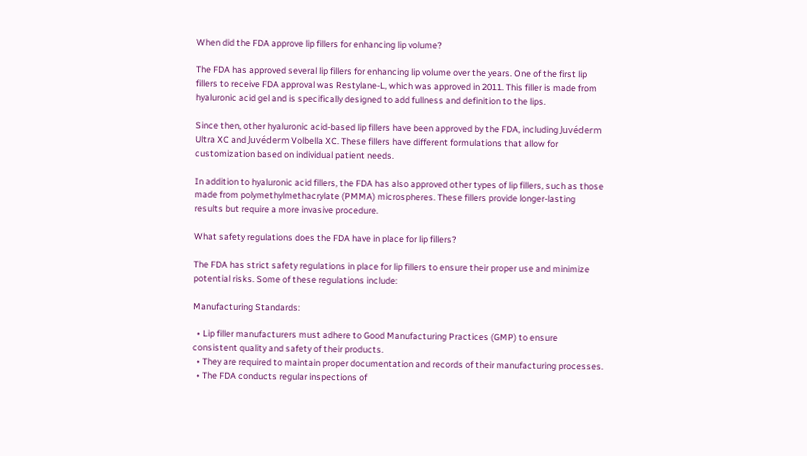When did the FDA approve lip fillers for enhancing lip volume?

The FDA has approved several lip fillers for enhancing lip volume over the years. One of the first lip fillers to receive FDA approval was Restylane-L, which was approved in 2011. This filler is made from hyaluronic acid gel and is specifically designed to add fullness and definition to the lips.

Since then, other hyaluronic acid-based lip fillers have been approved by the FDA, including Juvéderm Ultra XC and Juvéderm Volbella XC. These fillers have different formulations that allow for customization based on individual patient needs.

In addition to hyaluronic acid fillers, the FDA has also approved other types of lip fillers, such as those made from polymethylmethacrylate (PMMA) microspheres. These fillers provide longer-lasting results but require a more invasive procedure.

What safety regulations does the FDA have in place for lip fillers?

The FDA has strict safety regulations in place for lip fillers to ensure their proper use and minimize potential risks. Some of these regulations include:

Manufacturing Standards:

  • Lip filler manufacturers must adhere to Good Manufacturing Practices (GMP) to ensure consistent quality and safety of their products.
  • They are required to maintain proper documentation and records of their manufacturing processes.
  • The FDA conducts regular inspections of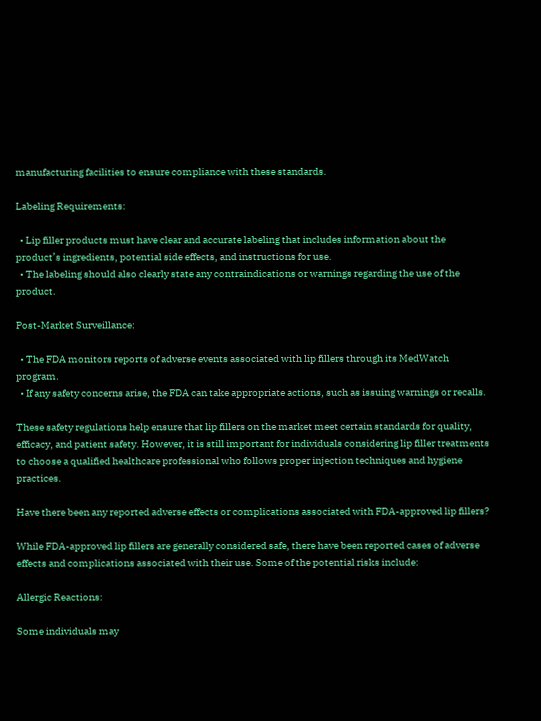manufacturing facilities to ensure compliance with these standards.

Labeling Requirements:

  • Lip filler products must have clear and accurate labeling that includes information about the product’s ingredients, potential side effects, and instructions for use.
  • The labeling should also clearly state any contraindications or warnings regarding the use of the product.

Post-Market Surveillance:

  • The FDA monitors reports of adverse events associated with lip fillers through its MedWatch program.
  • If any safety concerns arise, the FDA can take appropriate actions, such as issuing warnings or recalls.

These safety regulations help ensure that lip fillers on the market meet certain standards for quality, efficacy, and patient safety. However, it is still important for individuals considering lip filler treatments to choose a qualified healthcare professional who follows proper injection techniques and hygiene practices.

Have there been any reported adverse effects or complications associated with FDA-approved lip fillers?

While FDA-approved lip fillers are generally considered safe, there have been reported cases of adverse effects and complications associated with their use. Some of the potential risks include:

Allergic Reactions:

Some individuals may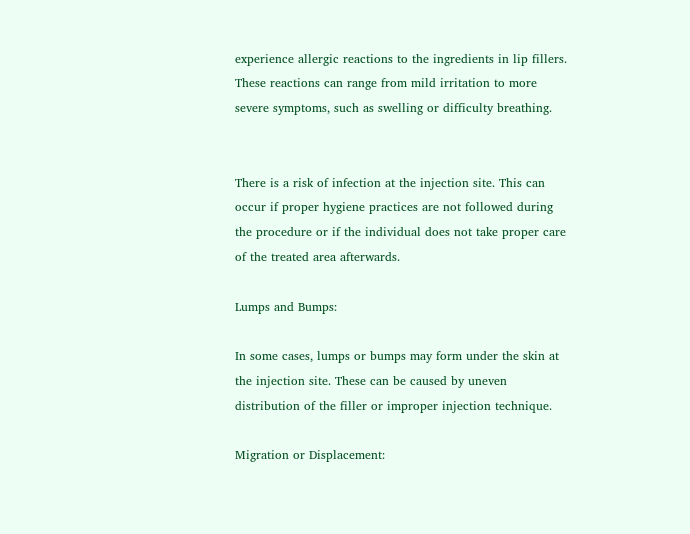experience allergic reactions to the ingredients in lip fillers. These reactions can range from mild irritation to more severe symptoms, such as swelling or difficulty breathing.


There is a risk of infection at the injection site. This can occur if proper hygiene practices are not followed during the procedure or if the individual does not take proper care of the treated area afterwards.

Lumps and Bumps:

In some cases, lumps or bumps may form under the skin at the injection site. These can be caused by uneven distribution of the filler or improper injection technique.

Migration or Displacement: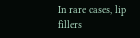In rare cases, lip fillers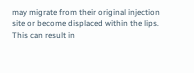may migrate from their original injection site or become displaced within the lips. This can result in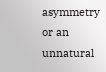asymmetry or an unnatural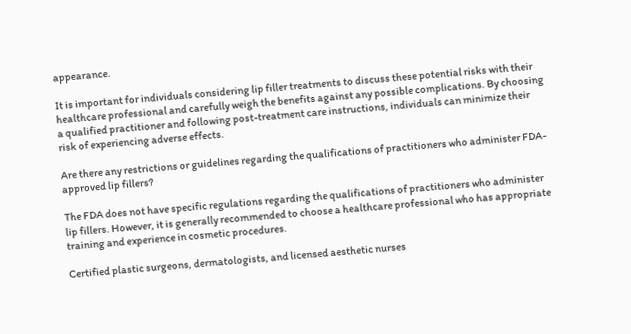appearance.

It is important for individuals considering lip filler treatments to discuss these potential risks with their healthcare professional and carefully weigh the benefits against any possible complications. By choosing a qualified practitioner and following post-treatment care instructions, individuals can minimize their risk of experiencing adverse effects.

Are there any restrictions or guidelines regarding the qualifications of practitioners who administer FDA-approved lip fillers?

The FDA does not have specific regulations regarding the qualifications of practitioners who administer lip fillers. However, it is generally recommended to choose a healthcare professional who has appropriate training and experience in cosmetic procedures.

Certified plastic surgeons, dermatologists, and licensed aesthetic nurses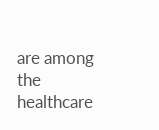are among the healthcare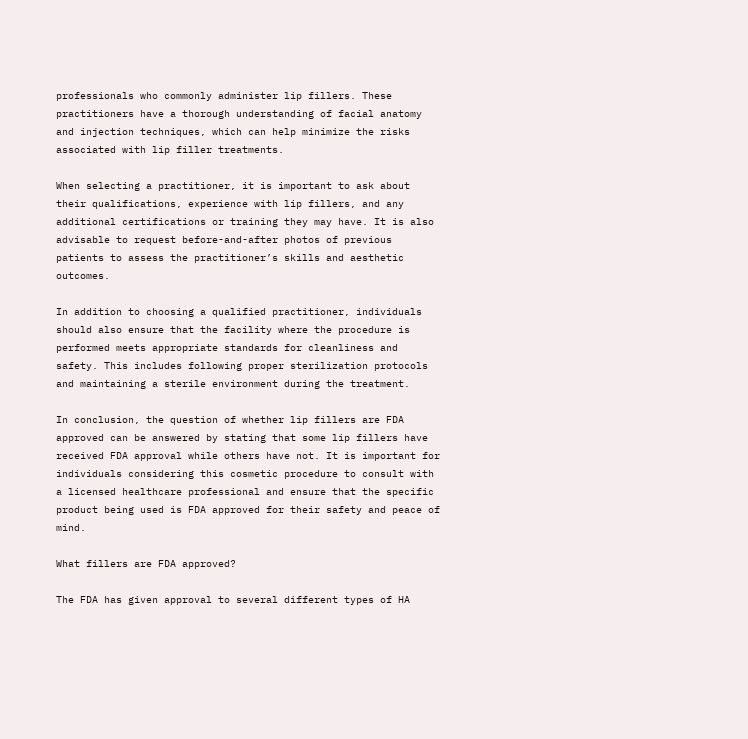professionals who commonly administer lip fillers. These practitioners have a thorough understanding of facial anatomy and injection techniques, which can help minimize the risks associated with lip filler treatments.

When selecting a practitioner, it is important to ask about their qualifications, experience with lip fillers, and any additional certifications or training they may have. It is also advisable to request before-and-after photos of previous patients to assess the practitioner’s skills and aesthetic outcomes.

In addition to choosing a qualified practitioner, individuals should also ensure that the facility where the procedure is performed meets appropriate standards for cleanliness and safety. This includes following proper sterilization protocols and maintaining a sterile environment during the treatment.

In conclusion, the question of whether lip fillers are FDA approved can be answered by stating that some lip fillers have received FDA approval while others have not. It is important for individuals considering this cosmetic procedure to consult with a licensed healthcare professional and ensure that the specific product being used is FDA approved for their safety and peace of mind.

What fillers are FDA approved?

The FDA has given approval to several different types of HA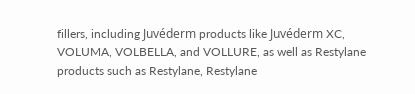fillers, including Juvéderm products like Juvéderm XC, VOLUMA, VOLBELLA, and VOLLURE, as well as Restylane products such as Restylane, Restylane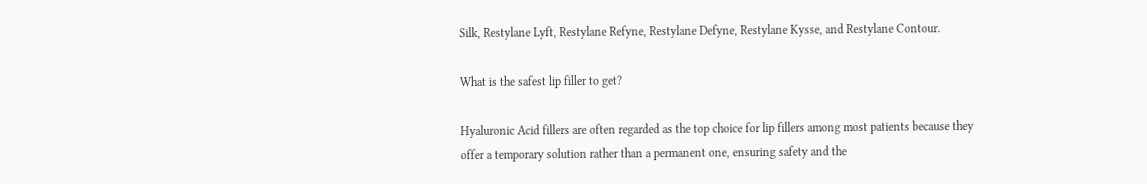Silk, Restylane Lyft, Restylane Refyne, Restylane Defyne, Restylane Kysse, and Restylane Contour.

What is the safest lip filler to get?

Hyaluronic Acid fillers are often regarded as the top choice for lip fillers among most patients because they offer a temporary solution rather than a permanent one, ensuring safety and the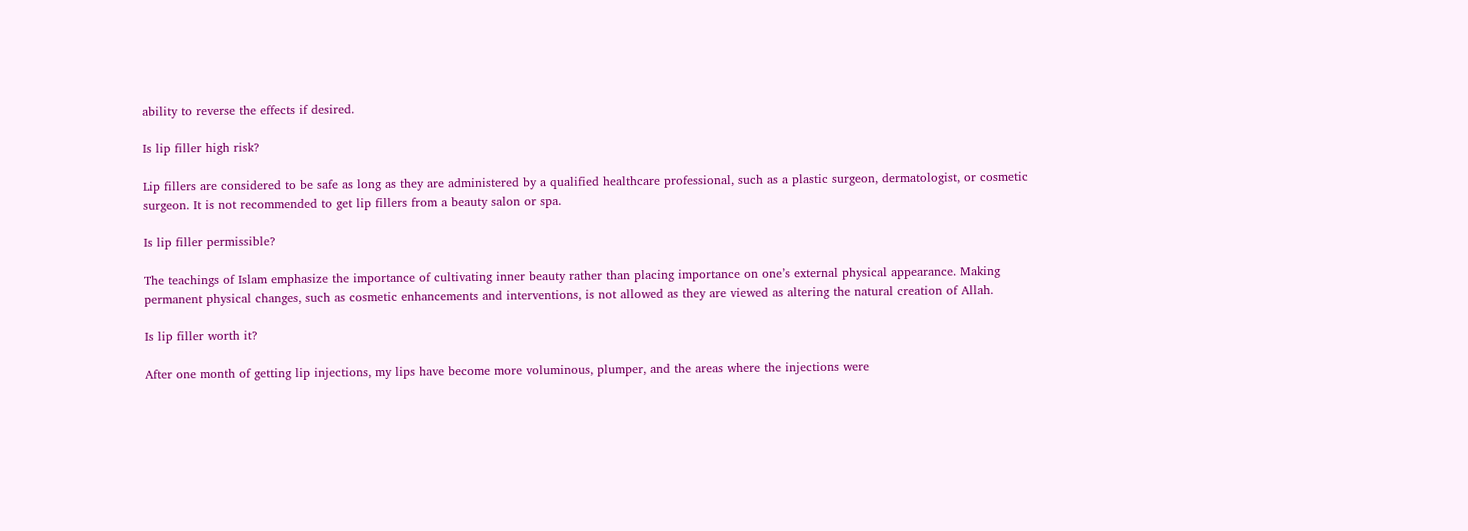ability to reverse the effects if desired.

Is lip filler high risk?

Lip fillers are considered to be safe as long as they are administered by a qualified healthcare professional, such as a plastic surgeon, dermatologist, or cosmetic surgeon. It is not recommended to get lip fillers from a beauty salon or spa.

Is lip filler permissible?

The teachings of Islam emphasize the importance of cultivating inner beauty rather than placing importance on one’s external physical appearance. Making permanent physical changes, such as cosmetic enhancements and interventions, is not allowed as they are viewed as altering the natural creation of Allah.

Is lip filler worth it?

After one month of getting lip injections, my lips have become more voluminous, plumper, and the areas where the injections were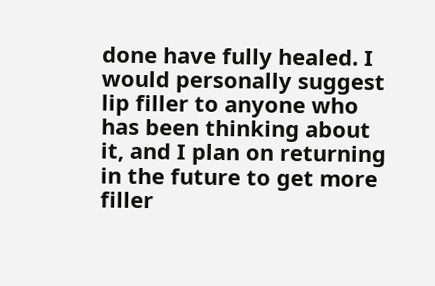done have fully healed. I would personally suggest lip filler to anyone who has been thinking about it, and I plan on returning in the future to get more filler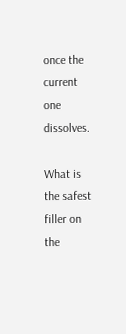once the current one dissolves.

What is the safest filler on the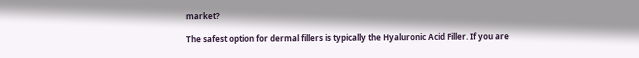market?

The safest option for dermal fillers is typically the Hyaluronic Acid Filler. If you are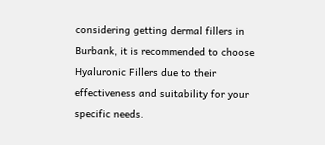considering getting dermal fillers in Burbank, it is recommended to choose Hyaluronic Fillers due to their effectiveness and suitability for your specific needs.